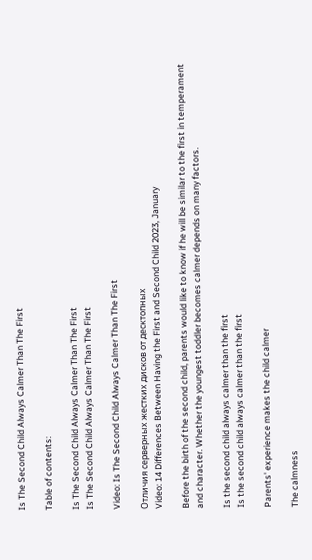Is The Second Child Always Calmer Than The First

Table of contents:

Is The Second Child Always Calmer Than The First
Is The Second Child Always Calmer Than The First

Video: Is The Second Child Always Calmer Than The First

Отличия серверных жестких дисков от десктопных
Video: 14 Differences Between Having the First and Second Child 2023, January

Before the birth of the second child, parents would like to know if he will be similar to the first in temperament and character. Whether the youngest toddler becomes calmer depends on many factors.

Is the second child always calmer than the first
Is the second child always calmer than the first

Parents' experience makes the child calmer

The calmness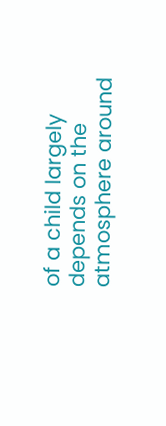of a child largely depends on the atmosphere around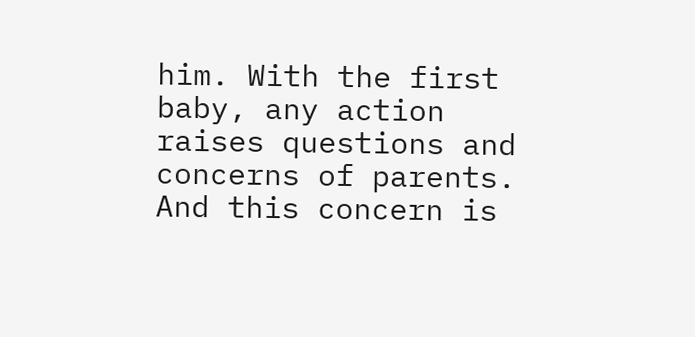him. With the first baby, any action raises questions and concerns of parents. And this concern is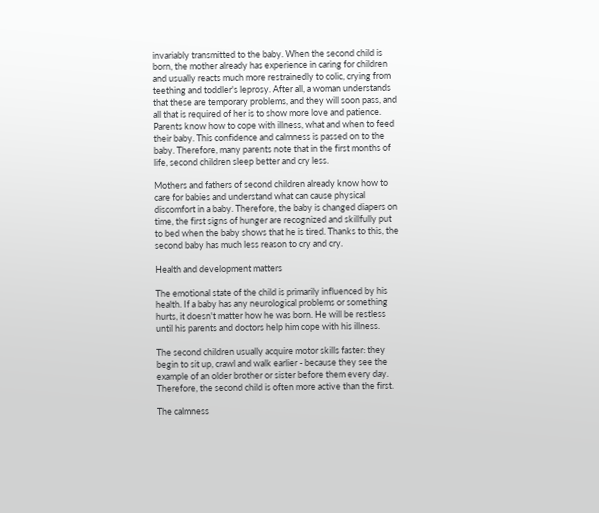invariably transmitted to the baby. When the second child is born, the mother already has experience in caring for children and usually reacts much more restrainedly to colic, crying from teething and toddler's leprosy. After all, a woman understands that these are temporary problems, and they will soon pass, and all that is required of her is to show more love and patience. Parents know how to cope with illness, what and when to feed their baby. This confidence and calmness is passed on to the baby. Therefore, many parents note that in the first months of life, second children sleep better and cry less.

Mothers and fathers of second children already know how to care for babies and understand what can cause physical discomfort in a baby. Therefore, the baby is changed diapers on time, the first signs of hunger are recognized and skillfully put to bed when the baby shows that he is tired. Thanks to this, the second baby has much less reason to cry and cry.

Health and development matters

The emotional state of the child is primarily influenced by his health. If a baby has any neurological problems or something hurts, it doesn't matter how he was born. He will be restless until his parents and doctors help him cope with his illness.

The second children usually acquire motor skills faster: they begin to sit up, crawl and walk earlier - because they see the example of an older brother or sister before them every day. Therefore, the second child is often more active than the first.

The calmness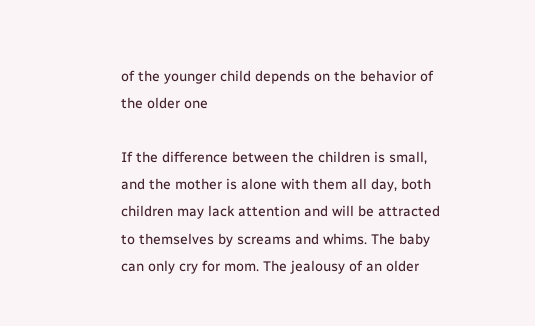of the younger child depends on the behavior of the older one

If the difference between the children is small, and the mother is alone with them all day, both children may lack attention and will be attracted to themselves by screams and whims. The baby can only cry for mom. The jealousy of an older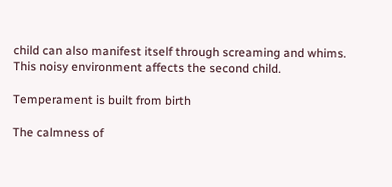child can also manifest itself through screaming and whims. This noisy environment affects the second child.

Temperament is built from birth

The calmness of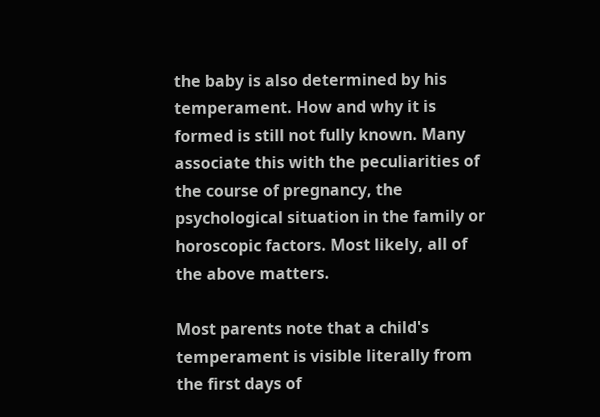the baby is also determined by his temperament. How and why it is formed is still not fully known. Many associate this with the peculiarities of the course of pregnancy, the psychological situation in the family or horoscopic factors. Most likely, all of the above matters.

Most parents note that a child's temperament is visible literally from the first days of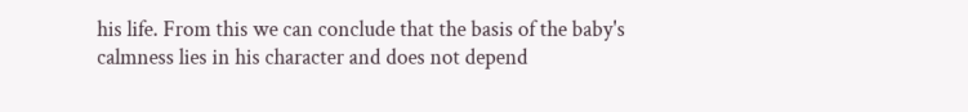his life. From this we can conclude that the basis of the baby's calmness lies in his character and does not depend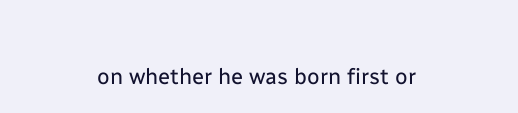on whether he was born first or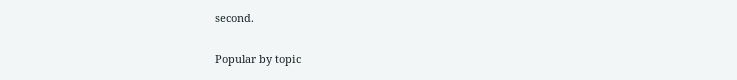second.

Popular by topic